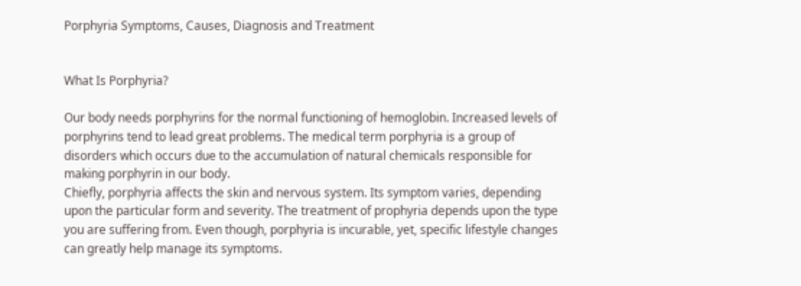Porphyria Symptoms, Causes, Diagnosis and Treatment


What Is Porphyria?

Our body needs porphyrins for the normal functioning of hemoglobin. Increased levels of porphyrins tend to lead great problems. The medical term porphyria is a group of disorders which occurs due to the accumulation of natural chemicals responsible for making porphyrin in our body.
Chiefly, porphyria affects the skin and nervous system. Its symptom varies, depending upon the particular form and severity. The treatment of prophyria depends upon the type you are suffering from. Even though, porphyria is incurable, yet, specific lifestyle changes can greatly help manage its symptoms.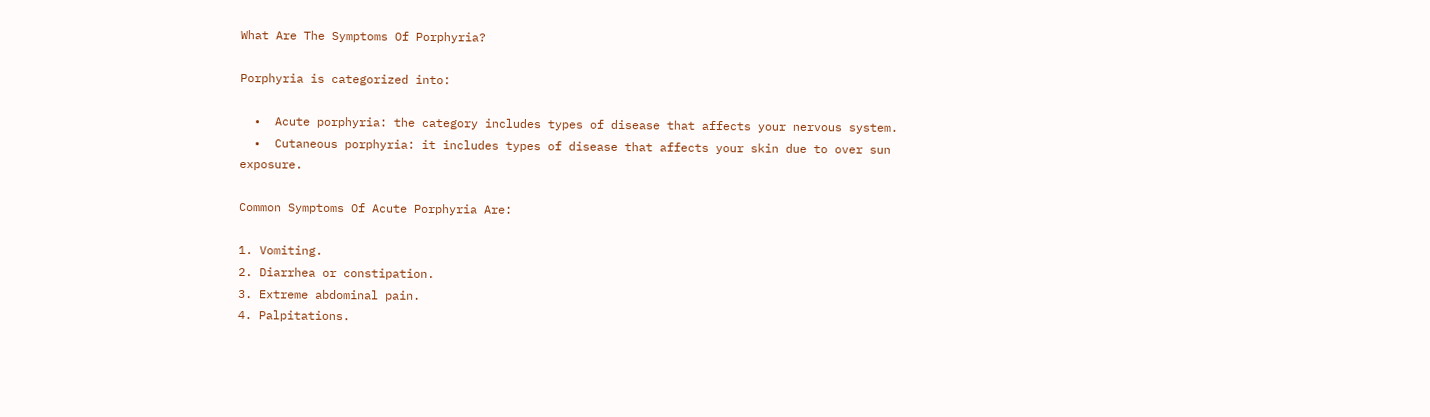What Are The Symptoms Of Porphyria?

Porphyria is categorized into:

  •  Acute porphyria: the category includes types of disease that affects your nervous system.
  •  Cutaneous porphyria: it includes types of disease that affects your skin due to over sun exposure.

Common Symptoms Of Acute Porphyria Are:

1. Vomiting.
2. Diarrhea or constipation.
3. Extreme abdominal pain.
4. Palpitations.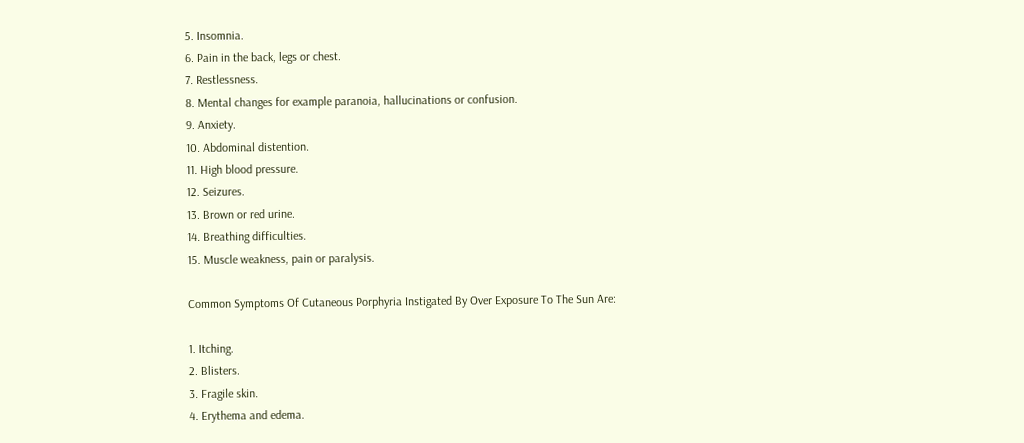5. Insomnia.
6. Pain in the back, legs or chest.
7. Restlessness.
8. Mental changes for example paranoia, hallucinations or confusion.
9. Anxiety.
10. Abdominal distention.
11. High blood pressure.
12. Seizures.
13. Brown or red urine.
14. Breathing difficulties.
15. Muscle weakness, pain or paralysis.

Common Symptoms Of Cutaneous Porphyria Instigated By Over Exposure To The Sun Are:

1. Itching.
2. Blisters.
3. Fragile skin.
4. Erythema and edema.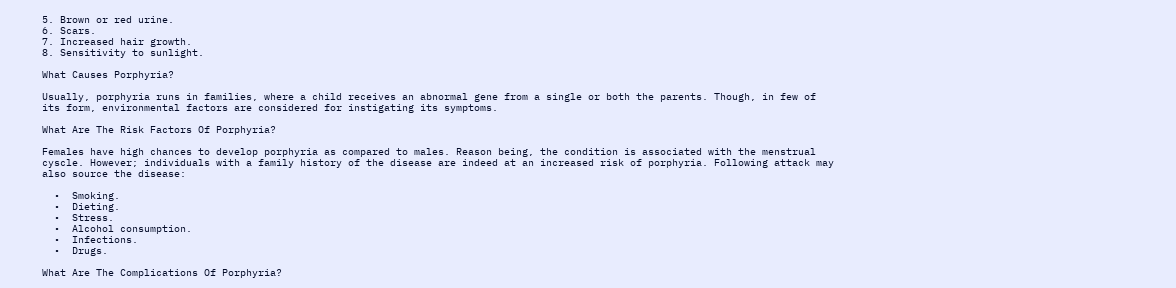5. Brown or red urine.
6. Scars.
7. Increased hair growth.
8. Sensitivity to sunlight.

What Causes Porphyria?

Usually, porphyria runs in families, where a child receives an abnormal gene from a single or both the parents. Though, in few of its form, environmental factors are considered for instigating its symptoms.

What Are The Risk Factors Of Porphyria?

Females have high chances to develop porphyria as compared to males. Reason being, the condition is associated with the menstrual cyscle. However; individuals with a family history of the disease are indeed at an increased risk of porphyria. Following attack may also source the disease:

  •  Smoking.
  •  Dieting.
  •  Stress.
  •  Alcohol consumption.
  •  Infections.
  •  Drugs.

What Are The Complications Of Porphyria?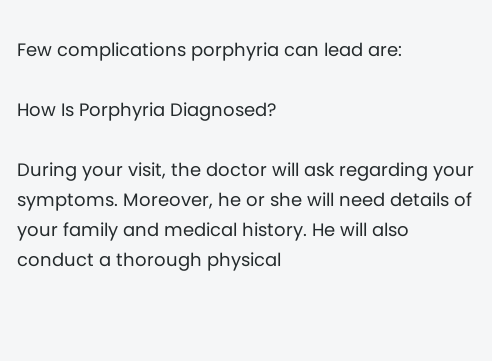Few complications porphyria can lead are:

How Is Porphyria Diagnosed?

During your visit, the doctor will ask regarding your symptoms. Moreover, he or she will need details of your family and medical history. He will also conduct a thorough physical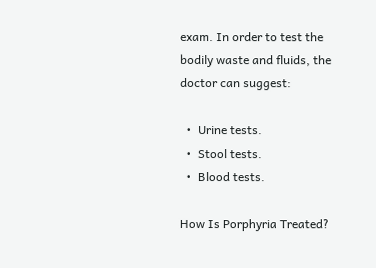exam. In order to test the bodily waste and fluids, the doctor can suggest:

  •  Urine tests.
  •  Stool tests.
  •  Blood tests.

How Is Porphyria Treated?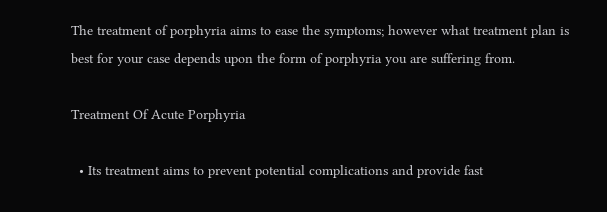The treatment of porphyria aims to ease the symptoms; however what treatment plan is best for your case depends upon the form of porphyria you are suffering from.

Treatment Of Acute Porphyria

  • Its treatment aims to prevent potential complications and provide fast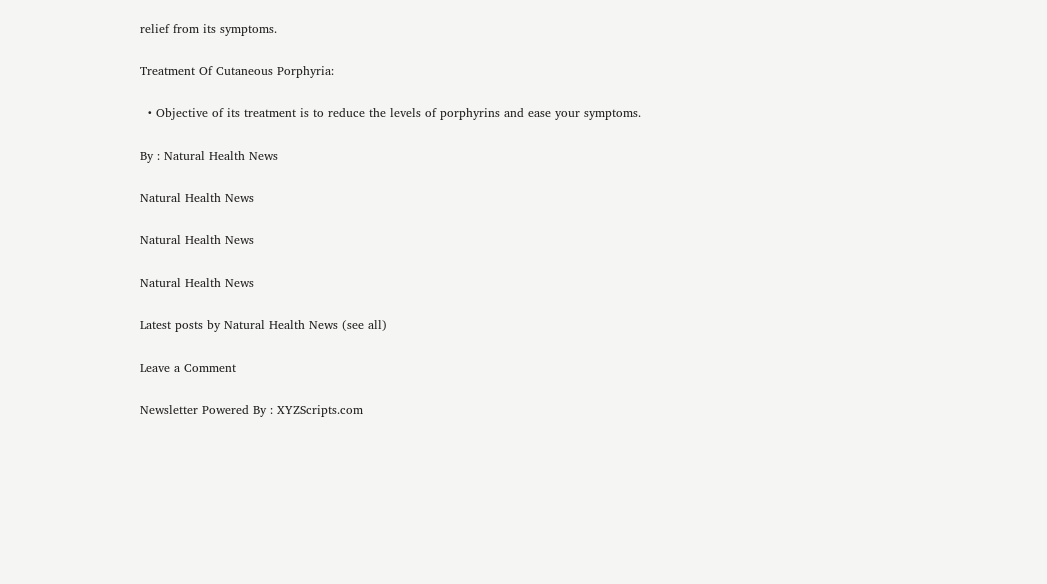relief from its symptoms.

Treatment Of Cutaneous Porphyria:

  • Objective of its treatment is to reduce the levels of porphyrins and ease your symptoms.

By : Natural Health News

Natural Health News

Natural Health News

Natural Health News

Latest posts by Natural Health News (see all)

Leave a Comment

Newsletter Powered By : XYZScripts.com